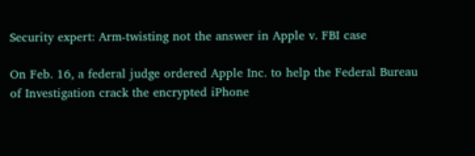Security expert: Arm-twisting not the answer in Apple v. FBI case

On Feb. 16, a federal judge ordered Apple Inc. to help the Federal Bureau of Investigation crack the encrypted iPhone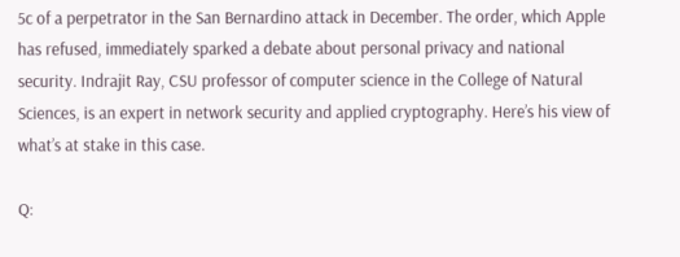5c of a perpetrator in the San Bernardino attack in December. The order, which Apple has refused, immediately sparked a debate about personal privacy and national security. Indrajit Ray, CSU professor of computer science in the College of Natural Sciences, is an expert in network security and applied cryptography. Here’s his view of what’s at stake in this case.

Q: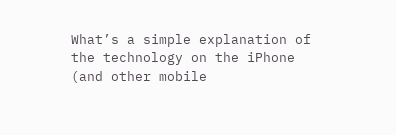What’s a simple explanation of the technology on the iPhone (and other mobile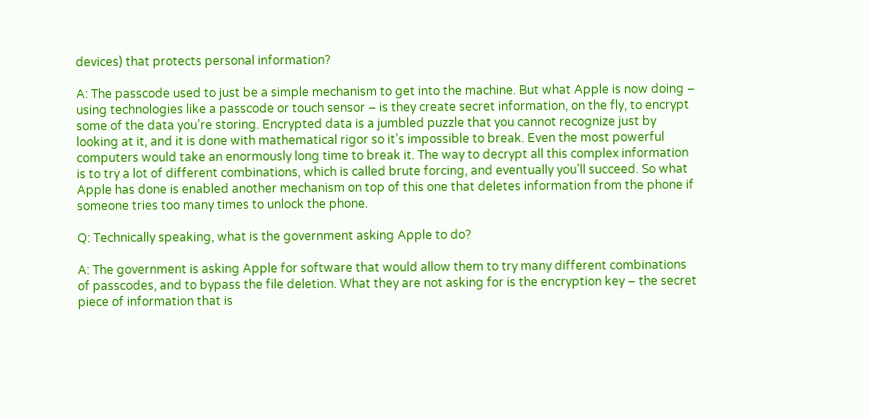devices) that protects personal information?

A: The passcode used to just be a simple mechanism to get into the machine. But what Apple is now doing – using technologies like a passcode or touch sensor – is they create secret information, on the fly, to encrypt some of the data you’re storing. Encrypted data is a jumbled puzzle that you cannot recognize just by looking at it, and it is done with mathematical rigor so it’s impossible to break. Even the most powerful computers would take an enormously long time to break it. The way to decrypt all this complex information is to try a lot of different combinations, which is called brute forcing, and eventually you’ll succeed. So what Apple has done is enabled another mechanism on top of this one that deletes information from the phone if someone tries too many times to unlock the phone.

Q: Technically speaking, what is the government asking Apple to do?

A: The government is asking Apple for software that would allow them to try many different combinations of passcodes, and to bypass the file deletion. What they are not asking for is the encryption key – the secret piece of information that is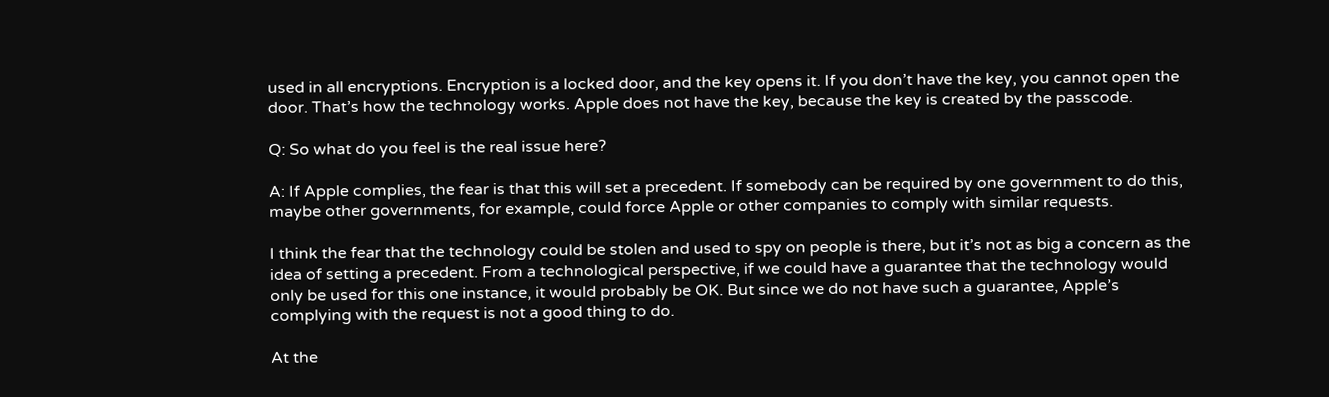used in all encryptions. Encryption is a locked door, and the key opens it. If you don’t have the key, you cannot open the door. That’s how the technology works. Apple does not have the key, because the key is created by the passcode.

Q: So what do you feel is the real issue here?

A: If Apple complies, the fear is that this will set a precedent. If somebody can be required by one government to do this, maybe other governments, for example, could force Apple or other companies to comply with similar requests.

I think the fear that the technology could be stolen and used to spy on people is there, but it’s not as big a concern as the idea of setting a precedent. From a technological perspective, if we could have a guarantee that the technology would only be used for this one instance, it would probably be OK. But since we do not have such a guarantee, Apple’s complying with the request is not a good thing to do.

At the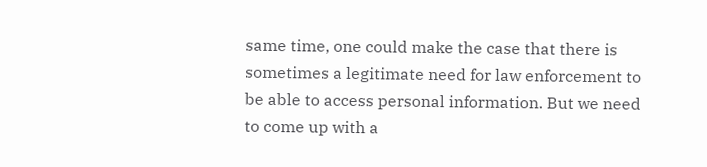same time, one could make the case that there is sometimes a legitimate need for law enforcement to be able to access personal information. But we need to come up with a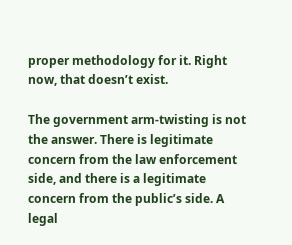proper methodology for it. Right now, that doesn’t exist.

The government arm-twisting is not the answer. There is legitimate concern from the law enforcement side, and there is a legitimate concern from the public’s side. A legal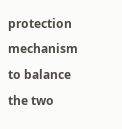protection mechanism to balance the two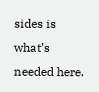sides is what’s needed here.